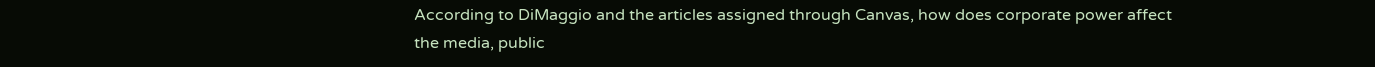According to DiMaggio and the articles assigned through Canvas, how does corporate power affect the media, public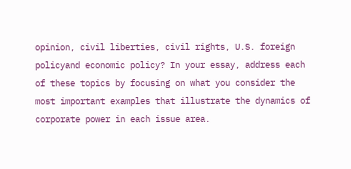opinion, civil liberties, civil rights, U.S. foreign policyand economic policy? In your essay, address each of these topics by focusing on what you consider the most important examples that illustrate the dynamics of corporate power in each issue area.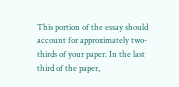This portion of the essay should account for approximately two-thirds of your paper. In the last third of the paper,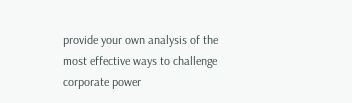provide your own analysis of the most effective ways to challenge corporate power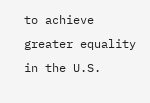to achieve greater equality in the U.S.